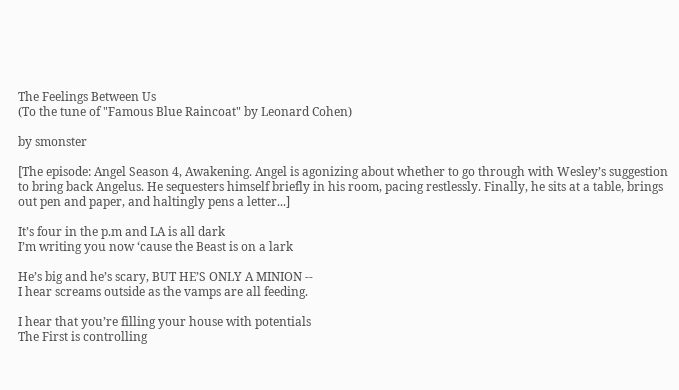The Feelings Between Us
(To the tune of "Famous Blue Raincoat" by Leonard Cohen)

by smonster

[The episode: Angel Season 4, Awakening. Angel is agonizing about whether to go through with Wesley’s suggestion to bring back Angelus. He sequesters himself briefly in his room, pacing restlessly. Finally, he sits at a table, brings out pen and paper, and haltingly pens a letter...]

It’s four in the p.m and LA is all dark
I’m writing you now ‘cause the Beast is on a lark

He’s big and he’s scary, BUT HE’S ONLY A MINION --
I hear screams outside as the vamps are all feeding.

I hear that you’re filling your house with potentials
The First is controlling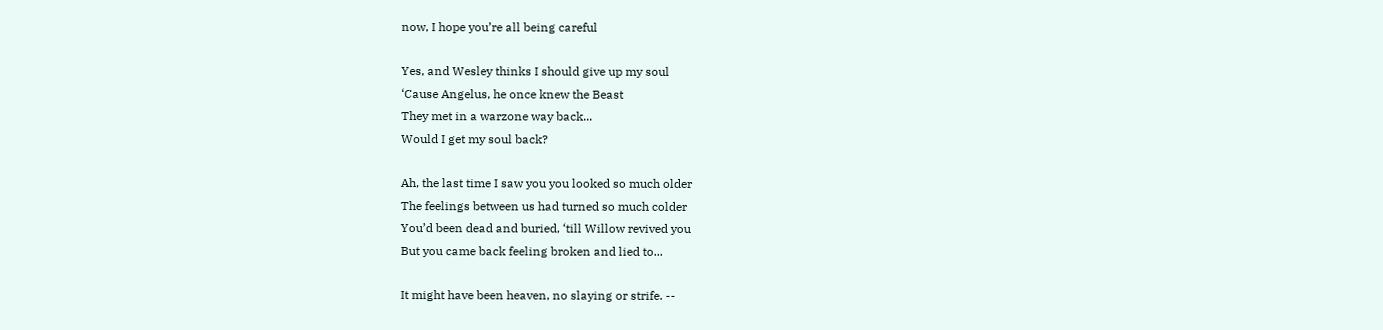now, I hope you’re all being careful

Yes, and Wesley thinks I should give up my soul
‘Cause Angelus, he once knew the Beast
They met in a warzone way back...
Would I get my soul back?

Ah, the last time I saw you you looked so much older
The feelings between us had turned so much colder
You’d been dead and buried, ‘till Willow revived you
But you came back feeling broken and lied to...

It might have been heaven, no slaying or strife. --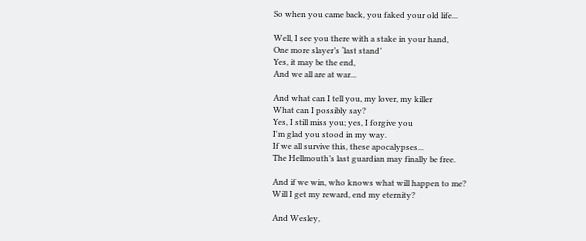So when you came back, you faked your old life...

Well, I see you there with a stake in your hand,
One more slayer’s ‘last stand’
Yes, it may be the end,
And we all are at war...

And what can I tell you, my lover, my killer
What can I possibly say?
Yes, I still miss you; yes, I forgive you
I'm glad you stood in my way.
If we all survive this, these apocalypses...
The Hellmouth’s last guardian may finally be free.

And if we win, who knows what will happen to me?
Will I get my reward, end my eternity?

And Wesley,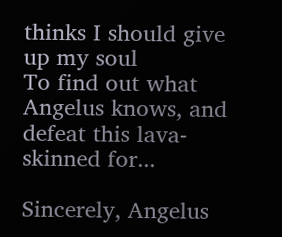thinks I should give up my soul
To find out what Angelus knows, and defeat this lava-skinned for...

Sincerely, Angelus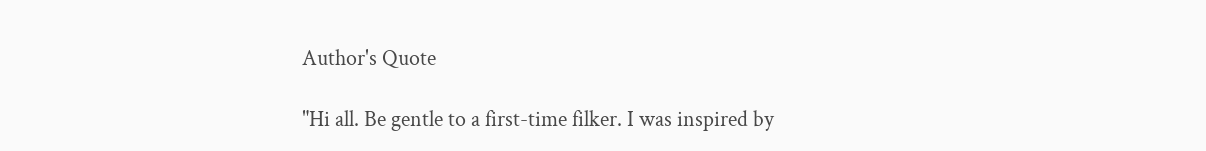Author's Quote

"Hi all. Be gentle to a first-time filker. I was inspired by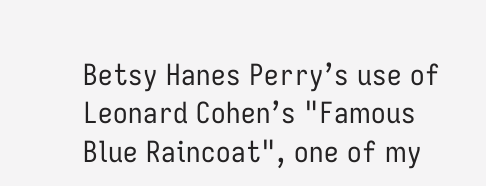Betsy Hanes Perry’s use of Leonard Cohen’s "Famous Blue Raincoat", one of my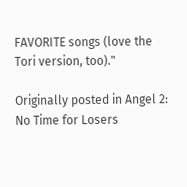FAVORITE songs (love the Tori version, too)."

Originally posted in Angel 2: No Time for Losers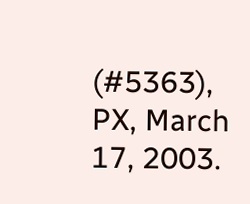(#5363), PX, March 17, 2003.